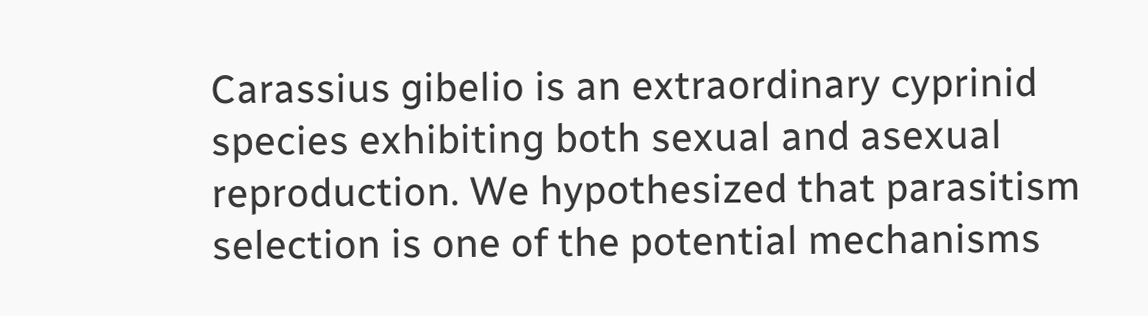Carassius gibelio is an extraordinary cyprinid species exhibiting both sexual and asexual reproduction. We hypothesized that parasitism selection is one of the potential mechanisms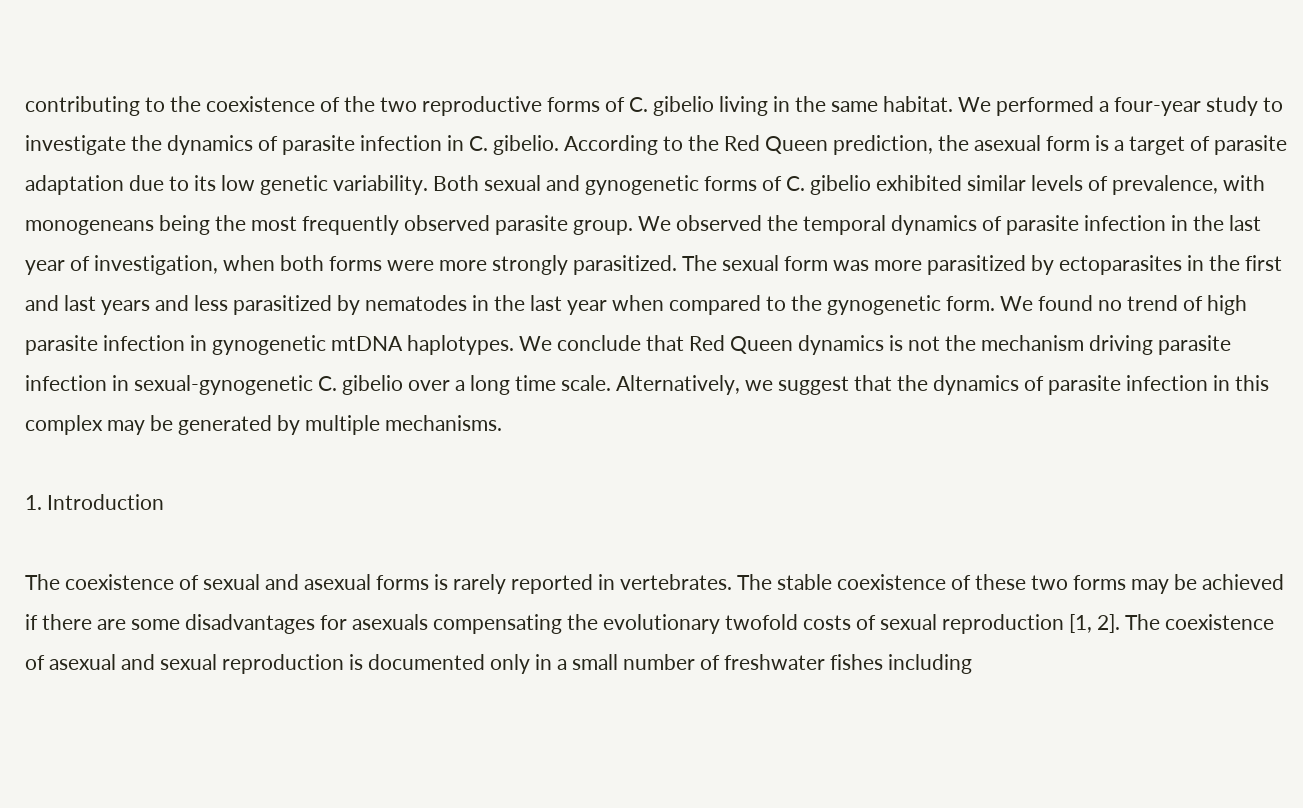contributing to the coexistence of the two reproductive forms of C. gibelio living in the same habitat. We performed a four-year study to investigate the dynamics of parasite infection in C. gibelio. According to the Red Queen prediction, the asexual form is a target of parasite adaptation due to its low genetic variability. Both sexual and gynogenetic forms of C. gibelio exhibited similar levels of prevalence, with monogeneans being the most frequently observed parasite group. We observed the temporal dynamics of parasite infection in the last year of investigation, when both forms were more strongly parasitized. The sexual form was more parasitized by ectoparasites in the first and last years and less parasitized by nematodes in the last year when compared to the gynogenetic form. We found no trend of high parasite infection in gynogenetic mtDNA haplotypes. We conclude that Red Queen dynamics is not the mechanism driving parasite infection in sexual-gynogenetic C. gibelio over a long time scale. Alternatively, we suggest that the dynamics of parasite infection in this complex may be generated by multiple mechanisms.

1. Introduction

The coexistence of sexual and asexual forms is rarely reported in vertebrates. The stable coexistence of these two forms may be achieved if there are some disadvantages for asexuals compensating the evolutionary twofold costs of sexual reproduction [1, 2]. The coexistence of asexual and sexual reproduction is documented only in a small number of freshwater fishes including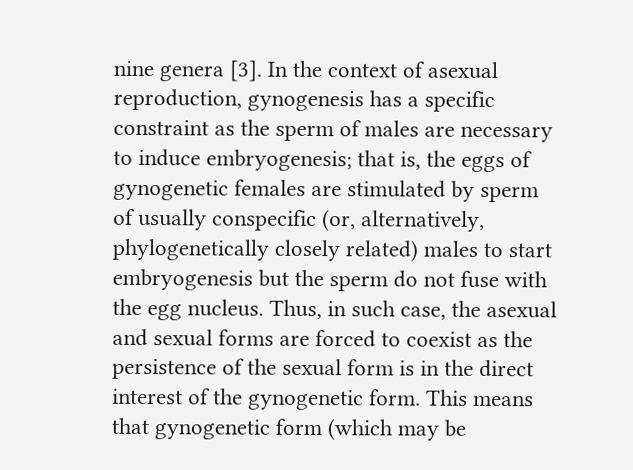nine genera [3]. In the context of asexual reproduction, gynogenesis has a specific constraint as the sperm of males are necessary to induce embryogenesis; that is, the eggs of gynogenetic females are stimulated by sperm of usually conspecific (or, alternatively, phylogenetically closely related) males to start embryogenesis but the sperm do not fuse with the egg nucleus. Thus, in such case, the asexual and sexual forms are forced to coexist as the persistence of the sexual form is in the direct interest of the gynogenetic form. This means that gynogenetic form (which may be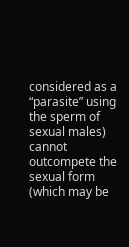considered as a “parasite” using the sperm of sexual males) cannot outcompete the sexual form (which may be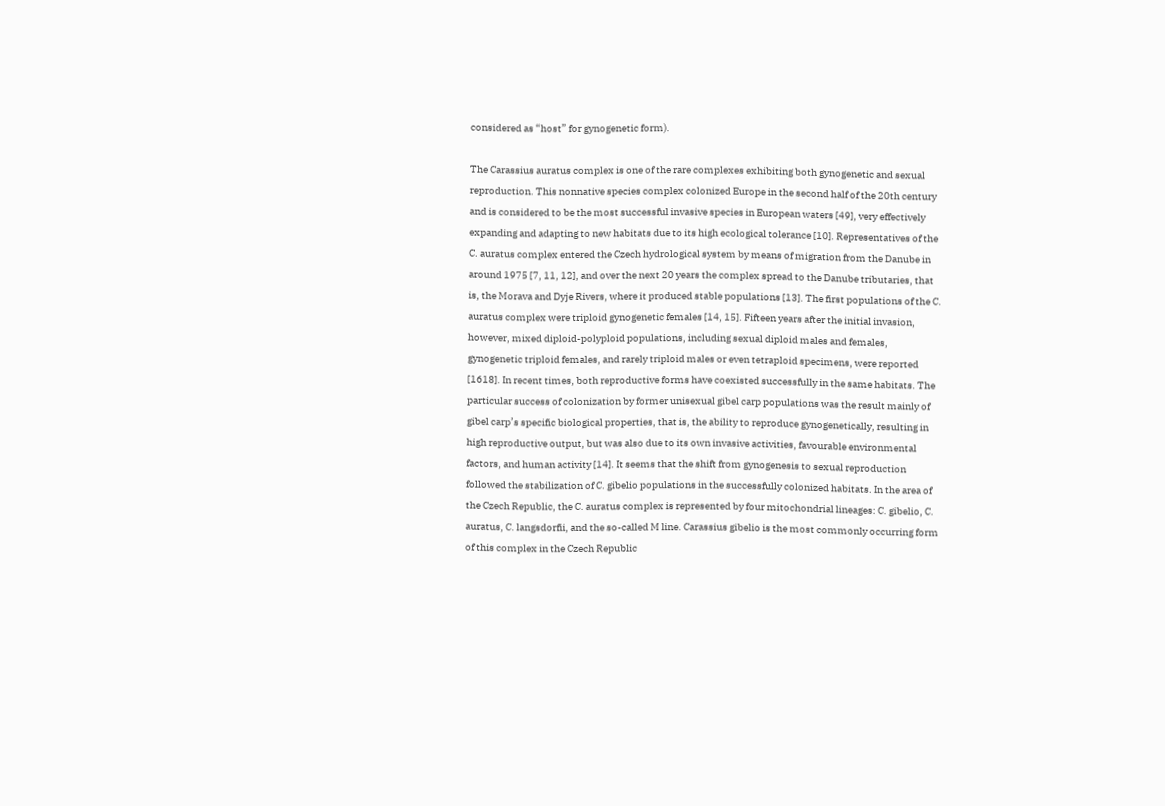considered as “host” for gynogenetic form).

The Carassius auratus complex is one of the rare complexes exhibiting both gynogenetic and sexual reproduction. This nonnative species complex colonized Europe in the second half of the 20th century and is considered to be the most successful invasive species in European waters [49], very effectively expanding and adapting to new habitats due to its high ecological tolerance [10]. Representatives of the C. auratus complex entered the Czech hydrological system by means of migration from the Danube in around 1975 [7, 11, 12], and over the next 20 years the complex spread to the Danube tributaries, that is, the Morava and Dyje Rivers, where it produced stable populations [13]. The first populations of the C. auratus complex were triploid gynogenetic females [14, 15]. Fifteen years after the initial invasion, however, mixed diploid-polyploid populations, including sexual diploid males and females, gynogenetic triploid females, and rarely triploid males or even tetraploid specimens, were reported [1618]. In recent times, both reproductive forms have coexisted successfully in the same habitats. The particular success of colonization by former unisexual gibel carp populations was the result mainly of gibel carp’s specific biological properties, that is, the ability to reproduce gynogenetically, resulting in high reproductive output, but was also due to its own invasive activities, favourable environmental factors, and human activity [14]. It seems that the shift from gynogenesis to sexual reproduction followed the stabilization of C. gibelio populations in the successfully colonized habitats. In the area of the Czech Republic, the C. auratus complex is represented by four mitochondrial lineages: C. gibelio, C. auratus, C. langsdorfii, and the so-called M line. Carassius gibelio is the most commonly occurring form of this complex in the Czech Republic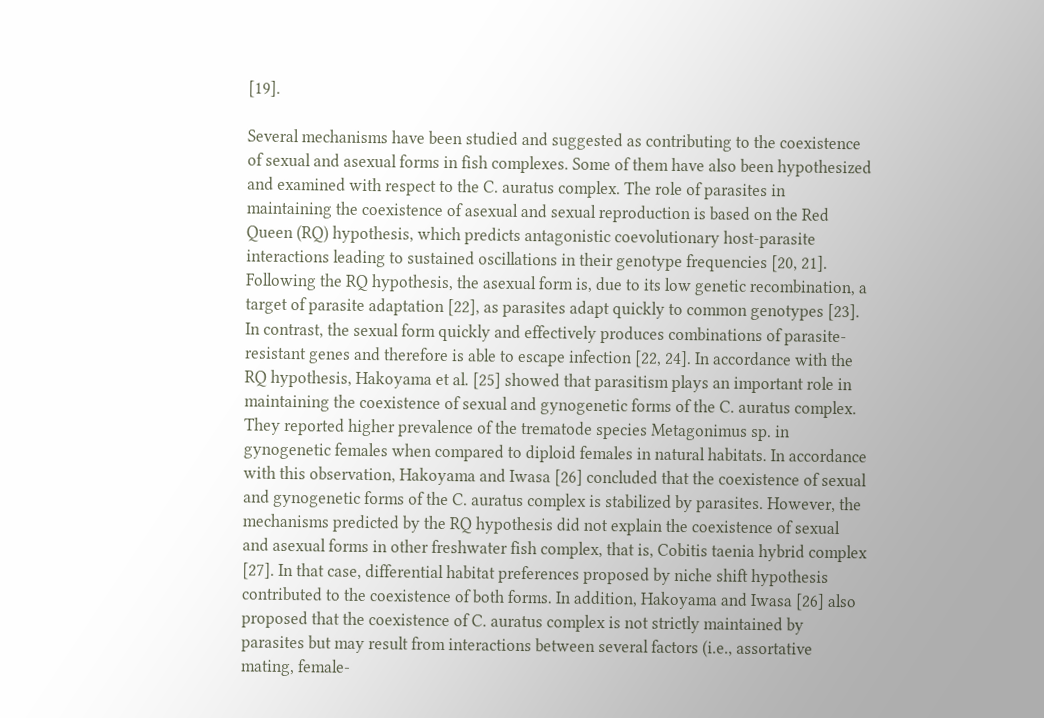[19].

Several mechanisms have been studied and suggested as contributing to the coexistence of sexual and asexual forms in fish complexes. Some of them have also been hypothesized and examined with respect to the C. auratus complex. The role of parasites in maintaining the coexistence of asexual and sexual reproduction is based on the Red Queen (RQ) hypothesis, which predicts antagonistic coevolutionary host-parasite interactions leading to sustained oscillations in their genotype frequencies [20, 21]. Following the RQ hypothesis, the asexual form is, due to its low genetic recombination, a target of parasite adaptation [22], as parasites adapt quickly to common genotypes [23]. In contrast, the sexual form quickly and effectively produces combinations of parasite-resistant genes and therefore is able to escape infection [22, 24]. In accordance with the RQ hypothesis, Hakoyama et al. [25] showed that parasitism plays an important role in maintaining the coexistence of sexual and gynogenetic forms of the C. auratus complex. They reported higher prevalence of the trematode species Metagonimus sp. in gynogenetic females when compared to diploid females in natural habitats. In accordance with this observation, Hakoyama and Iwasa [26] concluded that the coexistence of sexual and gynogenetic forms of the C. auratus complex is stabilized by parasites. However, the mechanisms predicted by the RQ hypothesis did not explain the coexistence of sexual and asexual forms in other freshwater fish complex, that is, Cobitis taenia hybrid complex [27]. In that case, differential habitat preferences proposed by niche shift hypothesis contributed to the coexistence of both forms. In addition, Hakoyama and Iwasa [26] also proposed that the coexistence of C. auratus complex is not strictly maintained by parasites but may result from interactions between several factors (i.e., assortative mating, female-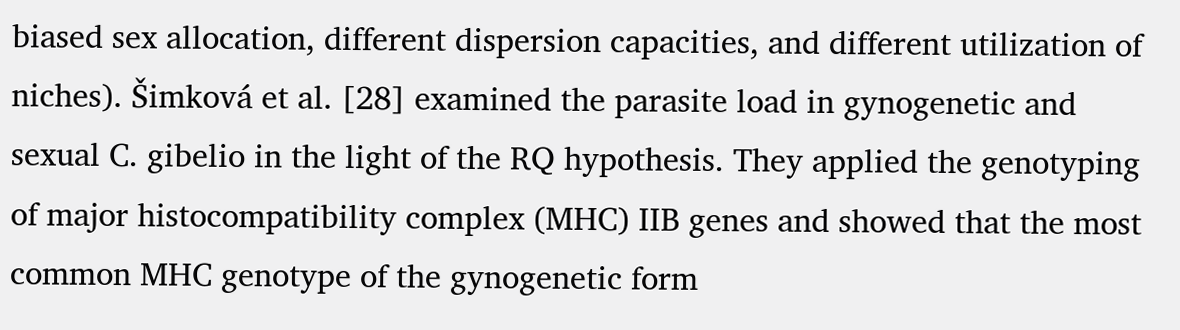biased sex allocation, different dispersion capacities, and different utilization of niches). Šimková et al. [28] examined the parasite load in gynogenetic and sexual C. gibelio in the light of the RQ hypothesis. They applied the genotyping of major histocompatibility complex (MHC) IIB genes and showed that the most common MHC genotype of the gynogenetic form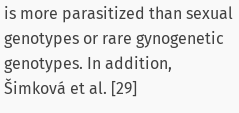is more parasitized than sexual genotypes or rare gynogenetic genotypes. In addition, Šimková et al. [29]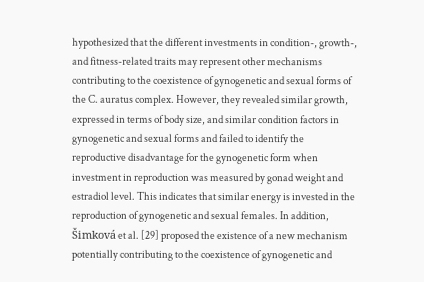hypothesized that the different investments in condition-, growth-, and fitness-related traits may represent other mechanisms contributing to the coexistence of gynogenetic and sexual forms of the C. auratus complex. However, they revealed similar growth, expressed in terms of body size, and similar condition factors in gynogenetic and sexual forms and failed to identify the reproductive disadvantage for the gynogenetic form when investment in reproduction was measured by gonad weight and estradiol level. This indicates that similar energy is invested in the reproduction of gynogenetic and sexual females. In addition, Šimková et al. [29] proposed the existence of a new mechanism potentially contributing to the coexistence of gynogenetic and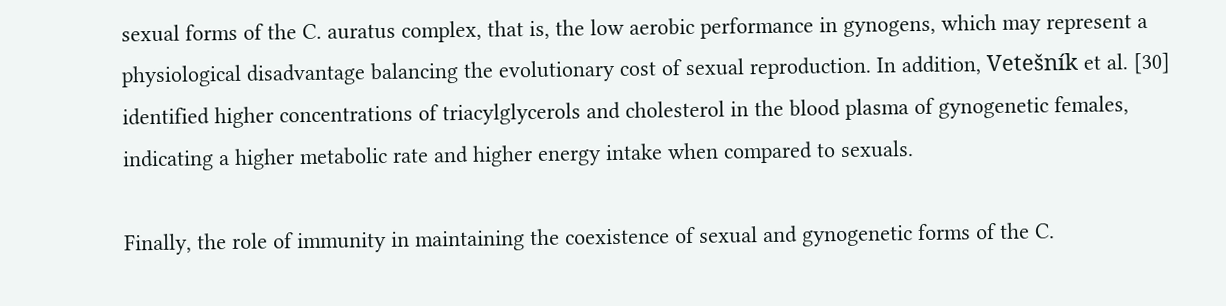sexual forms of the C. auratus complex, that is, the low aerobic performance in gynogens, which may represent a physiological disadvantage balancing the evolutionary cost of sexual reproduction. In addition, Vetešník et al. [30] identified higher concentrations of triacylglycerols and cholesterol in the blood plasma of gynogenetic females, indicating a higher metabolic rate and higher energy intake when compared to sexuals.

Finally, the role of immunity in maintaining the coexistence of sexual and gynogenetic forms of the C.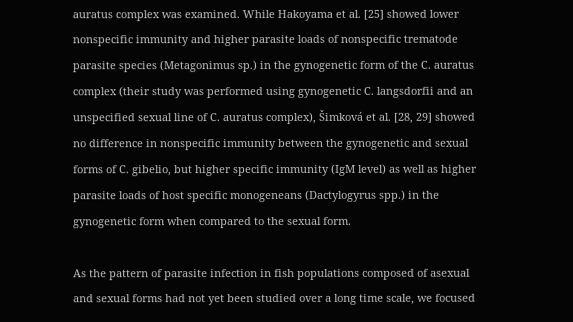auratus complex was examined. While Hakoyama et al. [25] showed lower nonspecific immunity and higher parasite loads of nonspecific trematode parasite species (Metagonimus sp.) in the gynogenetic form of the C. auratus complex (their study was performed using gynogenetic C. langsdorfii and an unspecified sexual line of C. auratus complex), Šimková et al. [28, 29] showed no difference in nonspecific immunity between the gynogenetic and sexual forms of C. gibelio, but higher specific immunity (IgM level) as well as higher parasite loads of host specific monogeneans (Dactylogyrus spp.) in the gynogenetic form when compared to the sexual form.

As the pattern of parasite infection in fish populations composed of asexual and sexual forms had not yet been studied over a long time scale, we focused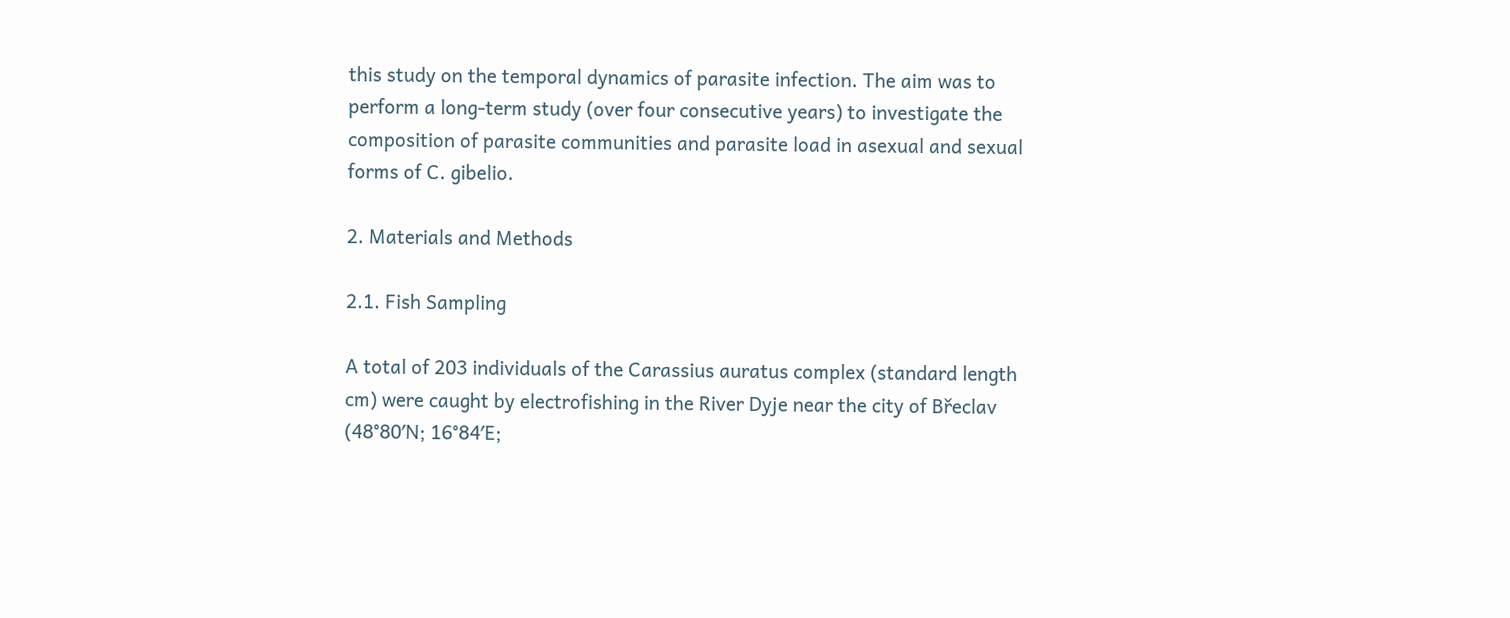this study on the temporal dynamics of parasite infection. The aim was to perform a long-term study (over four consecutive years) to investigate the composition of parasite communities and parasite load in asexual and sexual forms of C. gibelio.

2. Materials and Methods

2.1. Fish Sampling

A total of 203 individuals of the Carassius auratus complex (standard length  cm) were caught by electrofishing in the River Dyje near the city of Břeclav (48°80′N; 16°84′E;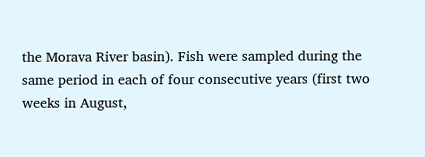the Morava River basin). Fish were sampled during the same period in each of four consecutive years (first two weeks in August,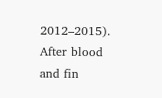2012–2015). After blood and fin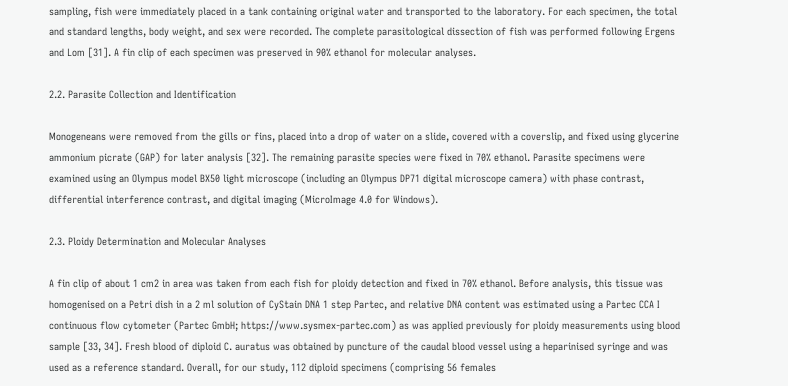sampling, fish were immediately placed in a tank containing original water and transported to the laboratory. For each specimen, the total and standard lengths, body weight, and sex were recorded. The complete parasitological dissection of fish was performed following Ergens and Lom [31]. A fin clip of each specimen was preserved in 90% ethanol for molecular analyses.

2.2. Parasite Collection and Identification

Monogeneans were removed from the gills or fins, placed into a drop of water on a slide, covered with a coverslip, and fixed using glycerine ammonium picrate (GAP) for later analysis [32]. The remaining parasite species were fixed in 70% ethanol. Parasite specimens were examined using an Olympus model BX50 light microscope (including an Olympus DP71 digital microscope camera) with phase contrast, differential interference contrast, and digital imaging (MicroImage 4.0 for Windows).

2.3. Ploidy Determination and Molecular Analyses

A fin clip of about 1 cm2 in area was taken from each fish for ploidy detection and fixed in 70% ethanol. Before analysis, this tissue was homogenised on a Petri dish in a 2 ml solution of CyStain DNA 1 step Partec, and relative DNA content was estimated using a Partec CCA I continuous flow cytometer (Partec GmbH; https://www.sysmex-partec.com) as was applied previously for ploidy measurements using blood sample [33, 34]. Fresh blood of diploid C. auratus was obtained by puncture of the caudal blood vessel using a heparinised syringe and was used as a reference standard. Overall, for our study, 112 diploid specimens (comprising 56 females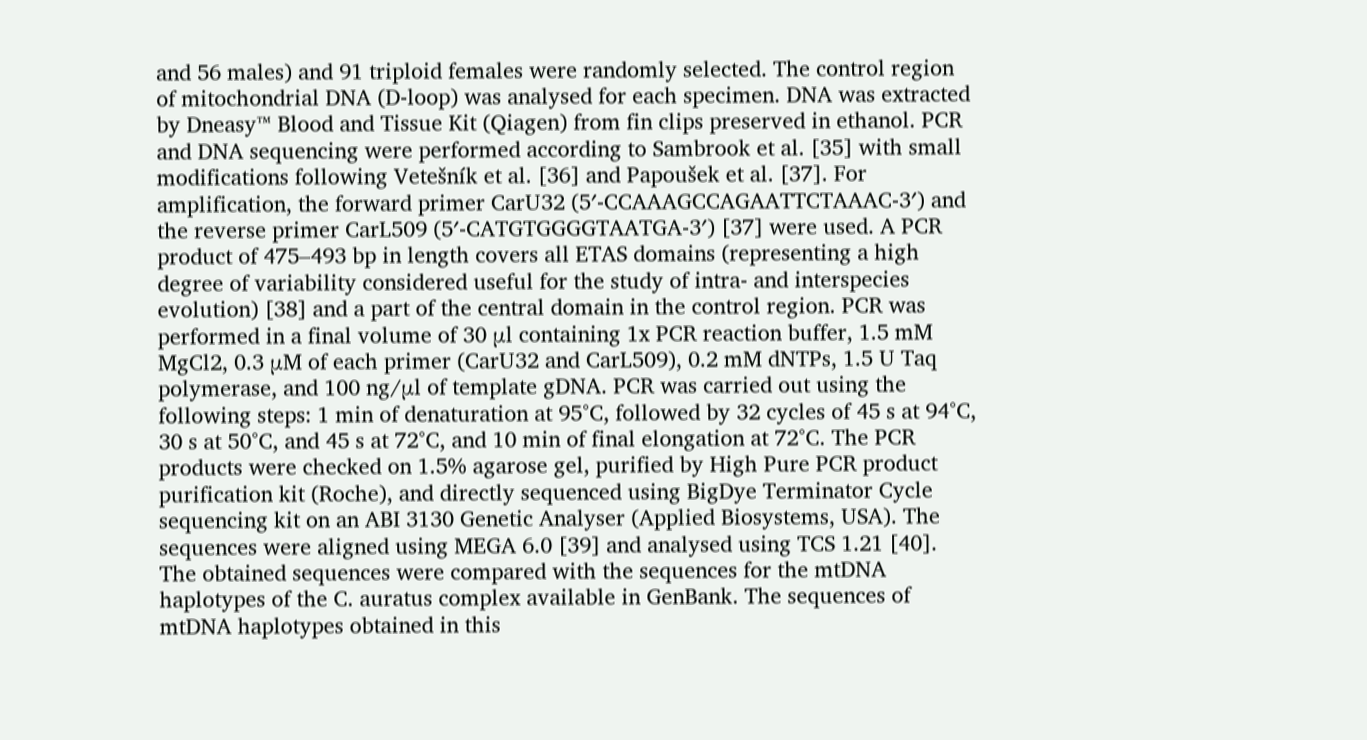and 56 males) and 91 triploid females were randomly selected. The control region of mitochondrial DNA (D-loop) was analysed for each specimen. DNA was extracted by Dneasy™ Blood and Tissue Kit (Qiagen) from fin clips preserved in ethanol. PCR and DNA sequencing were performed according to Sambrook et al. [35] with small modifications following Vetešník et al. [36] and Papoušek et al. [37]. For amplification, the forward primer CarU32 (5′-CCAAAGCCAGAATTCTAAAC-3′) and the reverse primer CarL509 (5′-CATGTGGGGTAATGA-3′) [37] were used. A PCR product of 475–493 bp in length covers all ETAS domains (representing a high degree of variability considered useful for the study of intra- and interspecies evolution) [38] and a part of the central domain in the control region. PCR was performed in a final volume of 30 μl containing 1x PCR reaction buffer, 1.5 mM MgCl2, 0.3 μM of each primer (CarU32 and CarL509), 0.2 mM dNTPs, 1.5 U Taq polymerase, and 100 ng/μl of template gDNA. PCR was carried out using the following steps: 1 min of denaturation at 95°C, followed by 32 cycles of 45 s at 94°C, 30 s at 50°C, and 45 s at 72°C, and 10 min of final elongation at 72°C. The PCR products were checked on 1.5% agarose gel, purified by High Pure PCR product purification kit (Roche), and directly sequenced using BigDye Terminator Cycle sequencing kit on an ABI 3130 Genetic Analyser (Applied Biosystems, USA). The sequences were aligned using MEGA 6.0 [39] and analysed using TCS 1.21 [40]. The obtained sequences were compared with the sequences for the mtDNA haplotypes of the C. auratus complex available in GenBank. The sequences of mtDNA haplotypes obtained in this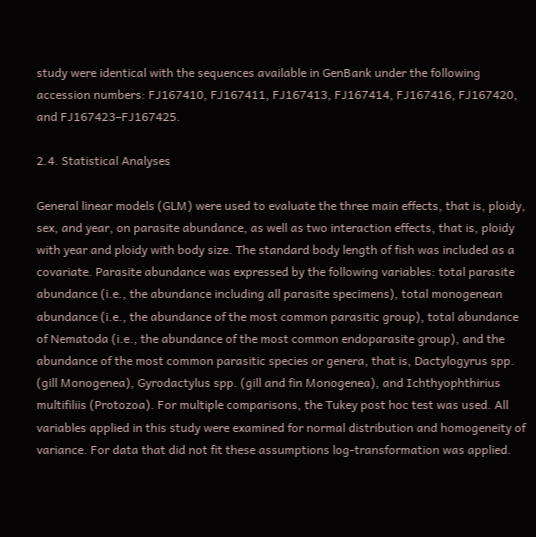study were identical with the sequences available in GenBank under the following accession numbers: FJ167410, FJ167411, FJ167413, FJ167414, FJ167416, FJ167420, and FJ167423–FJ167425.

2.4. Statistical Analyses

General linear models (GLM) were used to evaluate the three main effects, that is, ploidy, sex, and year, on parasite abundance, as well as two interaction effects, that is, ploidy with year and ploidy with body size. The standard body length of fish was included as a covariate. Parasite abundance was expressed by the following variables: total parasite abundance (i.e., the abundance including all parasite specimens), total monogenean abundance (i.e., the abundance of the most common parasitic group), total abundance of Nematoda (i.e., the abundance of the most common endoparasite group), and the abundance of the most common parasitic species or genera, that is, Dactylogyrus spp. (gill Monogenea), Gyrodactylus spp. (gill and fin Monogenea), and Ichthyophthirius multifiliis (Protozoa). For multiple comparisons, the Tukey post hoc test was used. All variables applied in this study were examined for normal distribution and homogeneity of variance. For data that did not fit these assumptions log-transformation was applied.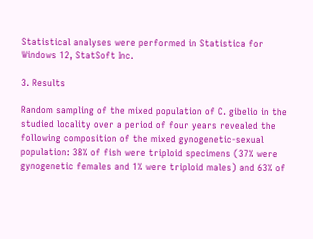Statistical analyses were performed in Statistica for Windows 12, StatSoft Inc.

3. Results

Random sampling of the mixed population of C. gibelio in the studied locality over a period of four years revealed the following composition of the mixed gynogenetic-sexual population: 38% of fish were triploid specimens (37% were gynogenetic females and 1% were triploid males) and 63% of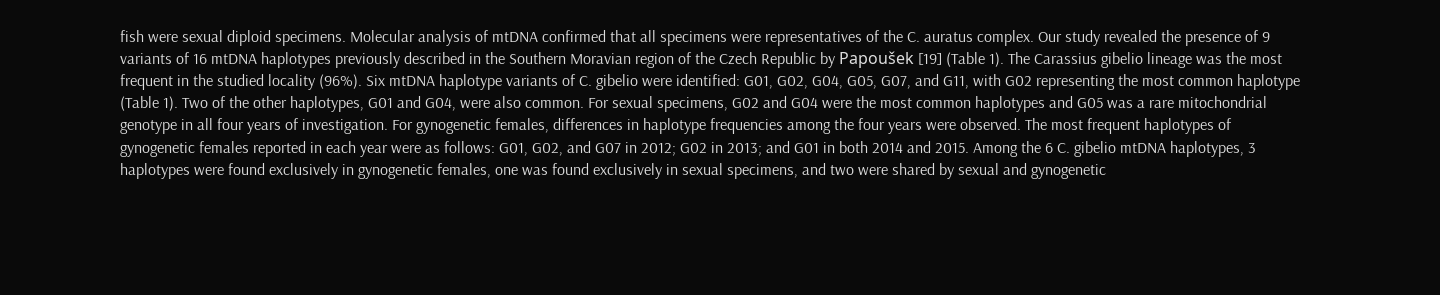fish were sexual diploid specimens. Molecular analysis of mtDNA confirmed that all specimens were representatives of the C. auratus complex. Our study revealed the presence of 9 variants of 16 mtDNA haplotypes previously described in the Southern Moravian region of the Czech Republic by Papoušek [19] (Table 1). The Carassius gibelio lineage was the most frequent in the studied locality (96%). Six mtDNA haplotype variants of C. gibelio were identified: G01, G02, G04, G05, G07, and G11, with G02 representing the most common haplotype (Table 1). Two of the other haplotypes, G01 and G04, were also common. For sexual specimens, G02 and G04 were the most common haplotypes and G05 was a rare mitochondrial genotype in all four years of investigation. For gynogenetic females, differences in haplotype frequencies among the four years were observed. The most frequent haplotypes of gynogenetic females reported in each year were as follows: G01, G02, and G07 in 2012; G02 in 2013; and G01 in both 2014 and 2015. Among the 6 C. gibelio mtDNA haplotypes, 3 haplotypes were found exclusively in gynogenetic females, one was found exclusively in sexual specimens, and two were shared by sexual and gynogenetic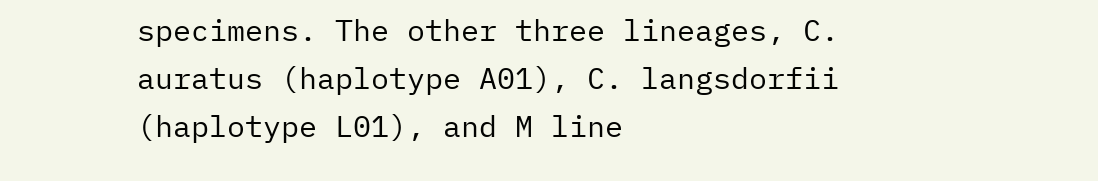specimens. The other three lineages, C. auratus (haplotype A01), C. langsdorfii (haplotype L01), and M line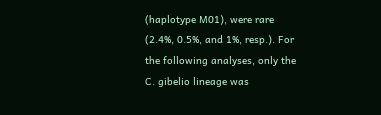(haplotype M01), were rare (2.4%, 0.5%, and 1%, resp.). For the following analyses, only the C. gibelio lineage was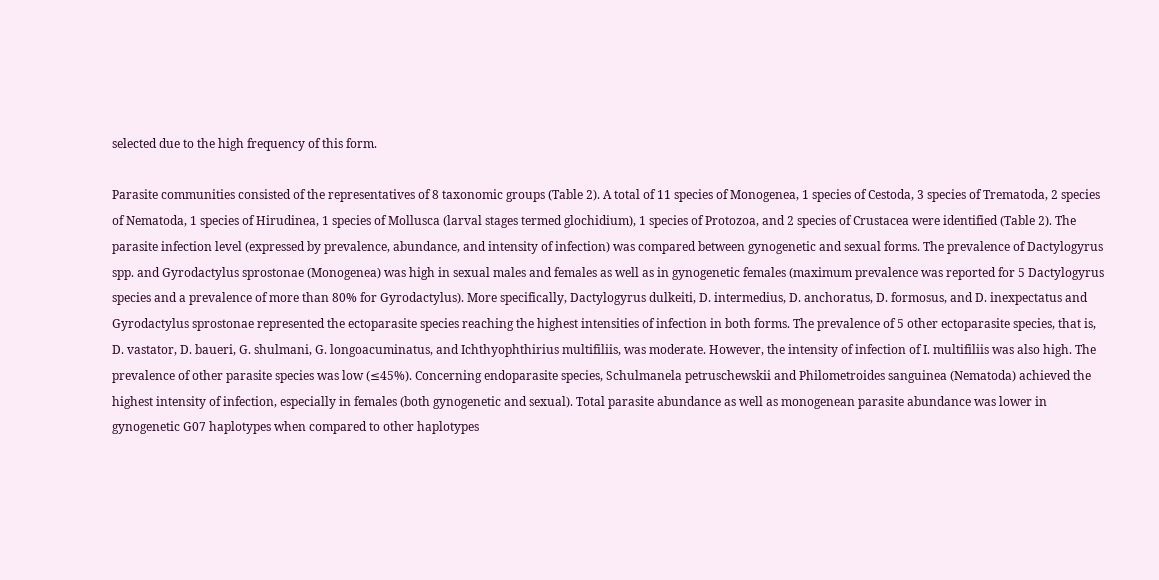selected due to the high frequency of this form.

Parasite communities consisted of the representatives of 8 taxonomic groups (Table 2). A total of 11 species of Monogenea, 1 species of Cestoda, 3 species of Trematoda, 2 species of Nematoda, 1 species of Hirudinea, 1 species of Mollusca (larval stages termed glochidium), 1 species of Protozoa, and 2 species of Crustacea were identified (Table 2). The parasite infection level (expressed by prevalence, abundance, and intensity of infection) was compared between gynogenetic and sexual forms. The prevalence of Dactylogyrus spp. and Gyrodactylus sprostonae (Monogenea) was high in sexual males and females as well as in gynogenetic females (maximum prevalence was reported for 5 Dactylogyrus species and a prevalence of more than 80% for Gyrodactylus). More specifically, Dactylogyrus dulkeiti, D. intermedius, D. anchoratus, D. formosus, and D. inexpectatus and Gyrodactylus sprostonae represented the ectoparasite species reaching the highest intensities of infection in both forms. The prevalence of 5 other ectoparasite species, that is, D. vastator, D. baueri, G. shulmani, G. longoacuminatus, and Ichthyophthirius multifiliis, was moderate. However, the intensity of infection of I. multifiliis was also high. The prevalence of other parasite species was low (≤45%). Concerning endoparasite species, Schulmanela petruschewskii and Philometroides sanguinea (Nematoda) achieved the highest intensity of infection, especially in females (both gynogenetic and sexual). Total parasite abundance as well as monogenean parasite abundance was lower in gynogenetic G07 haplotypes when compared to other haplotypes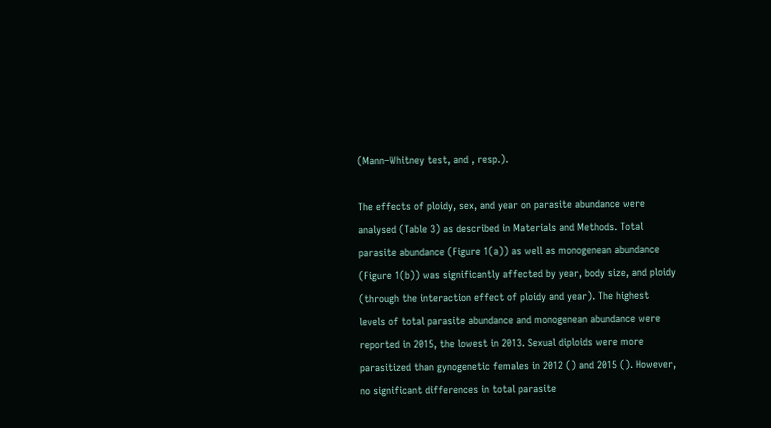(Mann–Whitney test, and , resp.).

The effects of ploidy, sex, and year on parasite abundance were analysed (Table 3) as described in Materials and Methods. Total parasite abundance (Figure 1(a)) as well as monogenean abundance (Figure 1(b)) was significantly affected by year, body size, and ploidy (through the interaction effect of ploidy and year). The highest levels of total parasite abundance and monogenean abundance were reported in 2015, the lowest in 2013. Sexual diploids were more parasitized than gynogenetic females in 2012 () and 2015 (). However, no significant differences in total parasite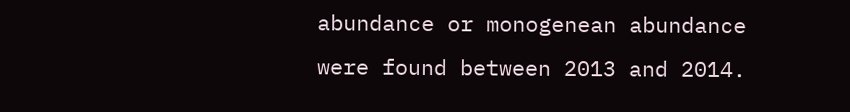abundance or monogenean abundance were found between 2013 and 2014.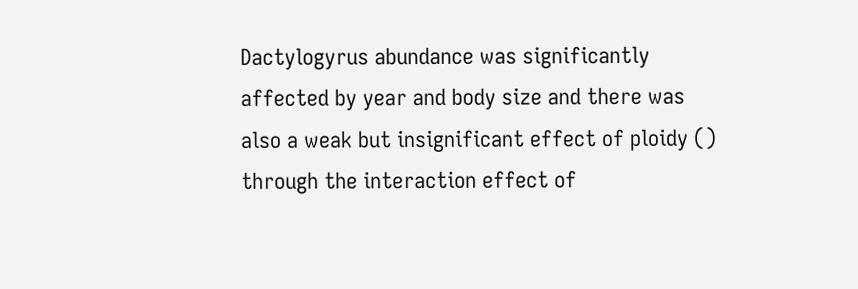Dactylogyrus abundance was significantly affected by year and body size and there was also a weak but insignificant effect of ploidy () through the interaction effect of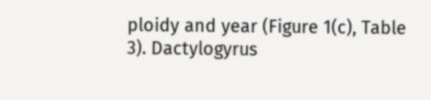ploidy and year (Figure 1(c), Table 3). Dactylogyrus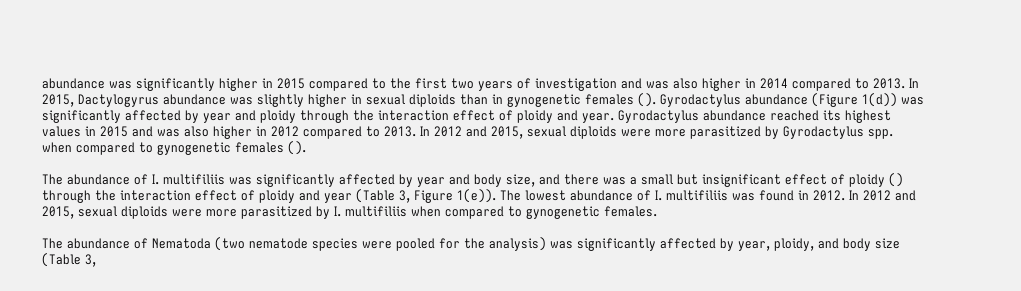abundance was significantly higher in 2015 compared to the first two years of investigation and was also higher in 2014 compared to 2013. In 2015, Dactylogyrus abundance was slightly higher in sexual diploids than in gynogenetic females (). Gyrodactylus abundance (Figure 1(d)) was significantly affected by year and ploidy through the interaction effect of ploidy and year. Gyrodactylus abundance reached its highest values in 2015 and was also higher in 2012 compared to 2013. In 2012 and 2015, sexual diploids were more parasitized by Gyrodactylus spp. when compared to gynogenetic females ().

The abundance of I. multifiliis was significantly affected by year and body size, and there was a small but insignificant effect of ploidy () through the interaction effect of ploidy and year (Table 3, Figure 1(e)). The lowest abundance of I. multifiliis was found in 2012. In 2012 and 2015, sexual diploids were more parasitized by I. multifiliis when compared to gynogenetic females.

The abundance of Nematoda (two nematode species were pooled for the analysis) was significantly affected by year, ploidy, and body size (Table 3,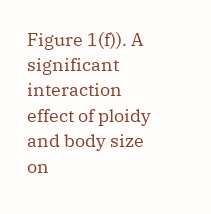Figure 1(f)). A significant interaction effect of ploidy and body size on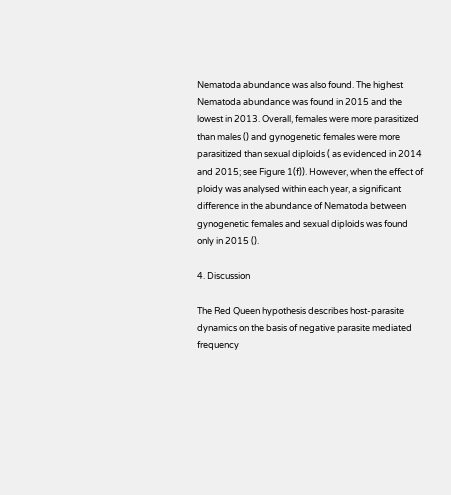Nematoda abundance was also found. The highest Nematoda abundance was found in 2015 and the lowest in 2013. Overall, females were more parasitized than males () and gynogenetic females were more parasitized than sexual diploids ( as evidenced in 2014 and 2015; see Figure 1(f)). However, when the effect of ploidy was analysed within each year, a significant difference in the abundance of Nematoda between gynogenetic females and sexual diploids was found only in 2015 ().

4. Discussion

The Red Queen hypothesis describes host-parasite dynamics on the basis of negative parasite mediated frequency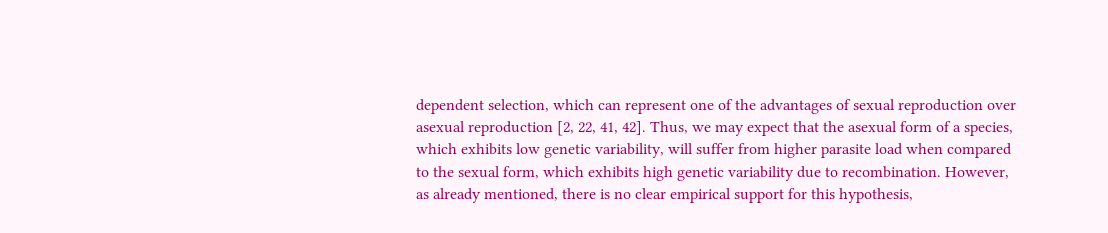dependent selection, which can represent one of the advantages of sexual reproduction over asexual reproduction [2, 22, 41, 42]. Thus, we may expect that the asexual form of a species, which exhibits low genetic variability, will suffer from higher parasite load when compared to the sexual form, which exhibits high genetic variability due to recombination. However, as already mentioned, there is no clear empirical support for this hypothesis,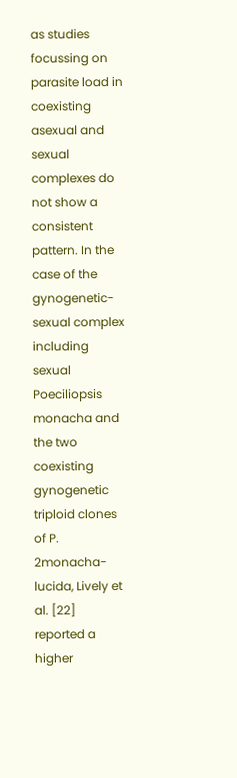as studies focussing on parasite load in coexisting asexual and sexual complexes do not show a consistent pattern. In the case of the gynogenetic-sexual complex including sexual Poeciliopsis monacha and the two coexisting gynogenetic triploid clones of P. 2monacha-lucida, Lively et al. [22] reported a higher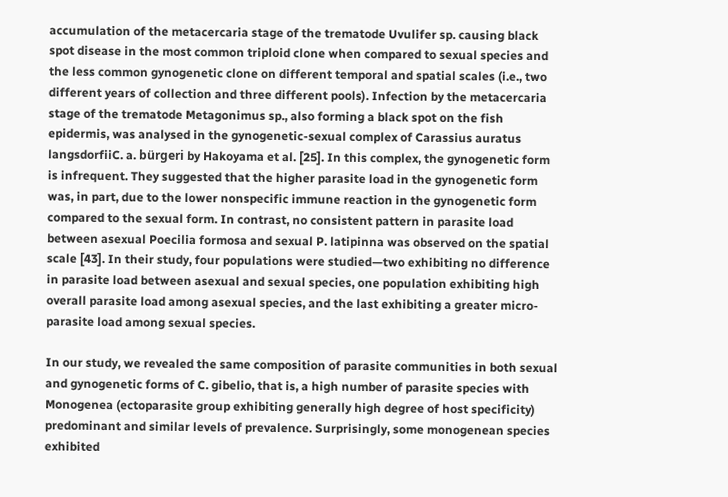accumulation of the metacercaria stage of the trematode Uvulifer sp. causing black spot disease in the most common triploid clone when compared to sexual species and the less common gynogenetic clone on different temporal and spatial scales (i.e., two different years of collection and three different pools). Infection by the metacercaria stage of the trematode Metagonimus sp., also forming a black spot on the fish epidermis, was analysed in the gynogenetic-sexual complex of Carassius auratus langsdorfiiC. a. bürgeri by Hakoyama et al. [25]. In this complex, the gynogenetic form is infrequent. They suggested that the higher parasite load in the gynogenetic form was, in part, due to the lower nonspecific immune reaction in the gynogenetic form compared to the sexual form. In contrast, no consistent pattern in parasite load between asexual Poecilia formosa and sexual P. latipinna was observed on the spatial scale [43]. In their study, four populations were studied—two exhibiting no difference in parasite load between asexual and sexual species, one population exhibiting high overall parasite load among asexual species, and the last exhibiting a greater micro-parasite load among sexual species.

In our study, we revealed the same composition of parasite communities in both sexual and gynogenetic forms of C. gibelio, that is, a high number of parasite species with Monogenea (ectoparasite group exhibiting generally high degree of host specificity) predominant and similar levels of prevalence. Surprisingly, some monogenean species exhibited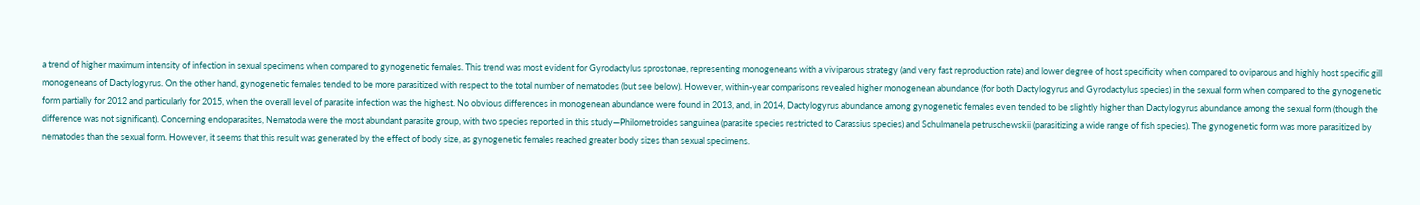a trend of higher maximum intensity of infection in sexual specimens when compared to gynogenetic females. This trend was most evident for Gyrodactylus sprostonae, representing monogeneans with a viviparous strategy (and very fast reproduction rate) and lower degree of host specificity when compared to oviparous and highly host specific gill monogeneans of Dactylogyrus. On the other hand, gynogenetic females tended to be more parasitized with respect to the total number of nematodes (but see below). However, within-year comparisons revealed higher monogenean abundance (for both Dactylogyrus and Gyrodactylus species) in the sexual form when compared to the gynogenetic form partially for 2012 and particularly for 2015, when the overall level of parasite infection was the highest. No obvious differences in monogenean abundance were found in 2013, and, in 2014, Dactylogyrus abundance among gynogenetic females even tended to be slightly higher than Dactylogyrus abundance among the sexual form (though the difference was not significant). Concerning endoparasites, Nematoda were the most abundant parasite group, with two species reported in this study—Philometroides sanguinea (parasite species restricted to Carassius species) and Schulmanela petruschewskii (parasitizing a wide range of fish species). The gynogenetic form was more parasitized by nematodes than the sexual form. However, it seems that this result was generated by the effect of body size, as gynogenetic females reached greater body sizes than sexual specimens.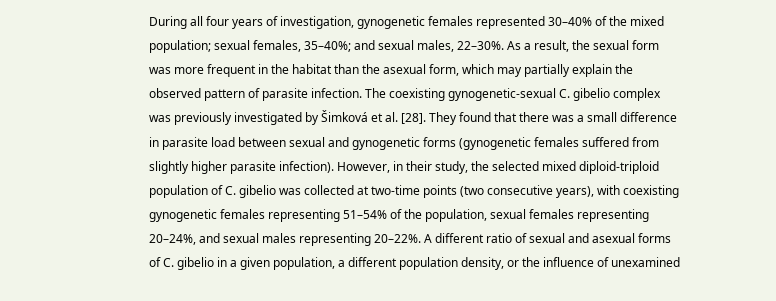During all four years of investigation, gynogenetic females represented 30–40% of the mixed population; sexual females, 35–40%; and sexual males, 22–30%. As a result, the sexual form was more frequent in the habitat than the asexual form, which may partially explain the observed pattern of parasite infection. The coexisting gynogenetic-sexual C. gibelio complex was previously investigated by Šimková et al. [28]. They found that there was a small difference in parasite load between sexual and gynogenetic forms (gynogenetic females suffered from slightly higher parasite infection). However, in their study, the selected mixed diploid-triploid population of C. gibelio was collected at two-time points (two consecutive years), with coexisting gynogenetic females representing 51–54% of the population, sexual females representing 20–24%, and sexual males representing 20–22%. A different ratio of sexual and asexual forms of C. gibelio in a given population, a different population density, or the influence of unexamined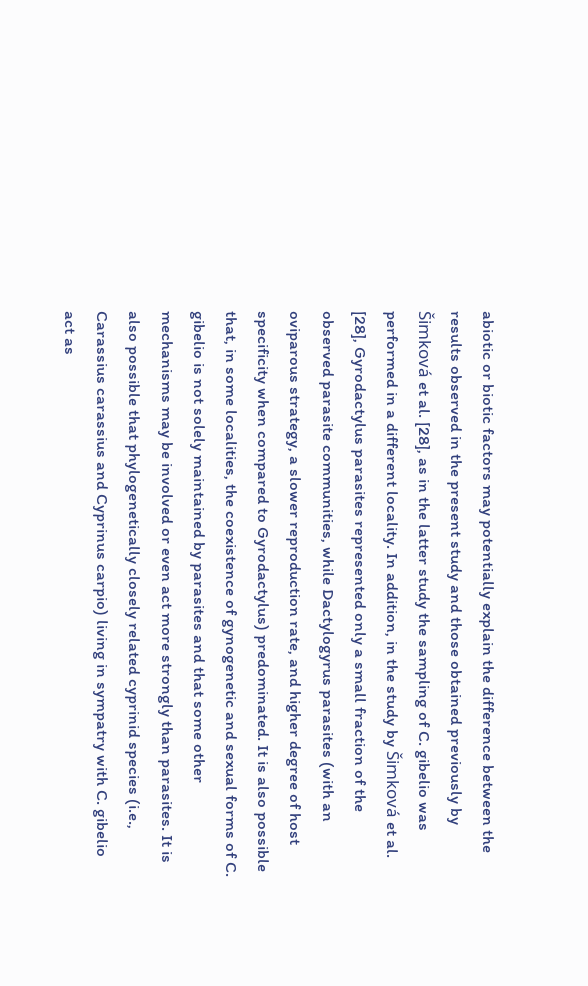abiotic or biotic factors may potentially explain the difference between the results observed in the present study and those obtained previously by Šimková et al. [28], as in the latter study the sampling of C. gibelio was performed in a different locality. In addition, in the study by Šimková et al. [28], Gyrodactylus parasites represented only a small fraction of the observed parasite communities, while Dactylogyrus parasites (with an oviparous strategy, a slower reproduction rate, and higher degree of host specificity when compared to Gyrodactylus) predominated. It is also possible that, in some localities, the coexistence of gynogenetic and sexual forms of C. gibelio is not solely maintained by parasites and that some other mechanisms may be involved or even act more strongly than parasites. It is also possible that phylogenetically closely related cyprinid species (i.e., Carassius carassius and Cyprinus carpio) living in sympatry with C. gibelio act as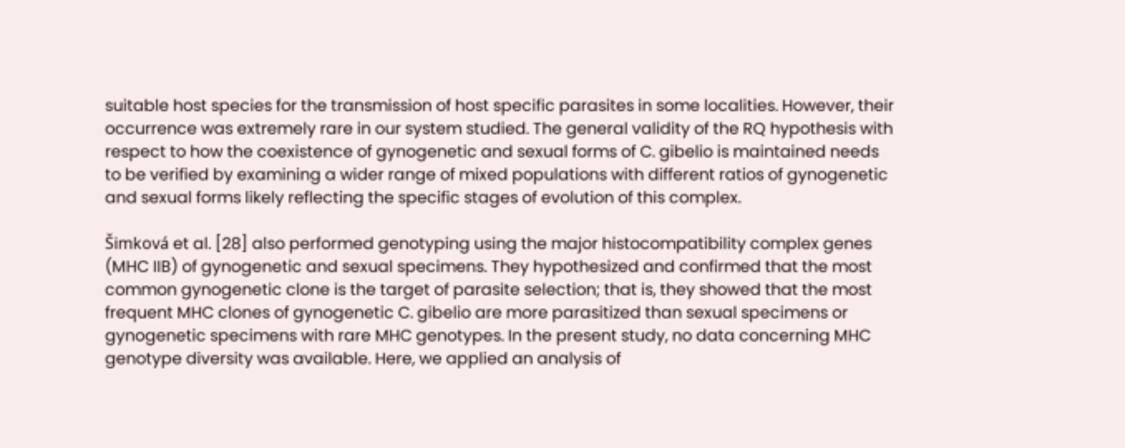suitable host species for the transmission of host specific parasites in some localities. However, their occurrence was extremely rare in our system studied. The general validity of the RQ hypothesis with respect to how the coexistence of gynogenetic and sexual forms of C. gibelio is maintained needs to be verified by examining a wider range of mixed populations with different ratios of gynogenetic and sexual forms likely reflecting the specific stages of evolution of this complex.

Šimková et al. [28] also performed genotyping using the major histocompatibility complex genes (MHC IIB) of gynogenetic and sexual specimens. They hypothesized and confirmed that the most common gynogenetic clone is the target of parasite selection; that is, they showed that the most frequent MHC clones of gynogenetic C. gibelio are more parasitized than sexual specimens or gynogenetic specimens with rare MHC genotypes. In the present study, no data concerning MHC genotype diversity was available. Here, we applied an analysis of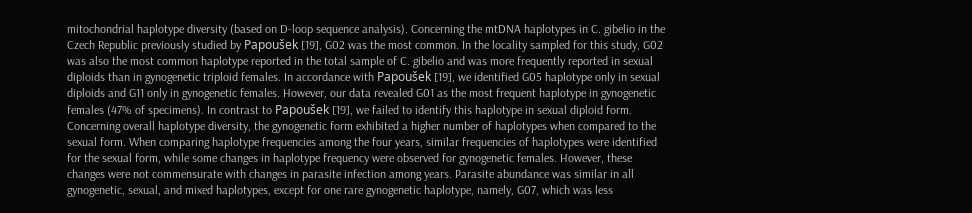mitochondrial haplotype diversity (based on D-loop sequence analysis). Concerning the mtDNA haplotypes in C. gibelio in the Czech Republic previously studied by Papoušek [19], G02 was the most common. In the locality sampled for this study, G02 was also the most common haplotype reported in the total sample of C. gibelio and was more frequently reported in sexual diploids than in gynogenetic triploid females. In accordance with Papoušek [19], we identified G05 haplotype only in sexual diploids and G11 only in gynogenetic females. However, our data revealed G01 as the most frequent haplotype in gynogenetic females (47% of specimens). In contrast to Papoušek [19], we failed to identify this haplotype in sexual diploid form. Concerning overall haplotype diversity, the gynogenetic form exhibited a higher number of haplotypes when compared to the sexual form. When comparing haplotype frequencies among the four years, similar frequencies of haplotypes were identified for the sexual form, while some changes in haplotype frequency were observed for gynogenetic females. However, these changes were not commensurate with changes in parasite infection among years. Parasite abundance was similar in all gynogenetic, sexual, and mixed haplotypes, except for one rare gynogenetic haplotype, namely, G07, which was less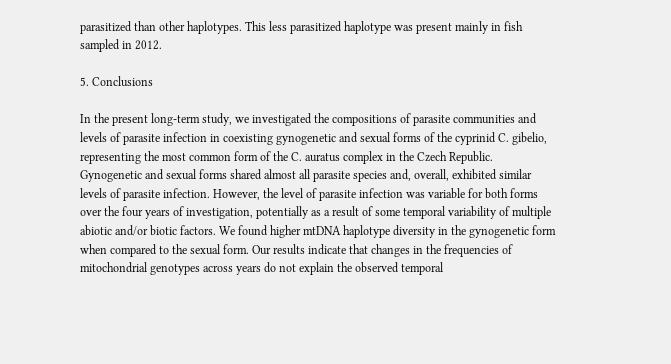parasitized than other haplotypes. This less parasitized haplotype was present mainly in fish sampled in 2012.

5. Conclusions

In the present long-term study, we investigated the compositions of parasite communities and levels of parasite infection in coexisting gynogenetic and sexual forms of the cyprinid C. gibelio, representing the most common form of the C. auratus complex in the Czech Republic. Gynogenetic and sexual forms shared almost all parasite species and, overall, exhibited similar levels of parasite infection. However, the level of parasite infection was variable for both forms over the four years of investigation, potentially as a result of some temporal variability of multiple abiotic and/or biotic factors. We found higher mtDNA haplotype diversity in the gynogenetic form when compared to the sexual form. Our results indicate that changes in the frequencies of mitochondrial genotypes across years do not explain the observed temporal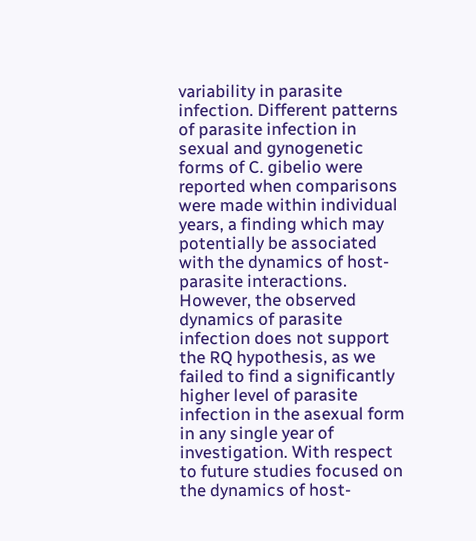variability in parasite infection. Different patterns of parasite infection in sexual and gynogenetic forms of C. gibelio were reported when comparisons were made within individual years, a finding which may potentially be associated with the dynamics of host-parasite interactions. However, the observed dynamics of parasite infection does not support the RQ hypothesis, as we failed to find a significantly higher level of parasite infection in the asexual form in any single year of investigation. With respect to future studies focused on the dynamics of host-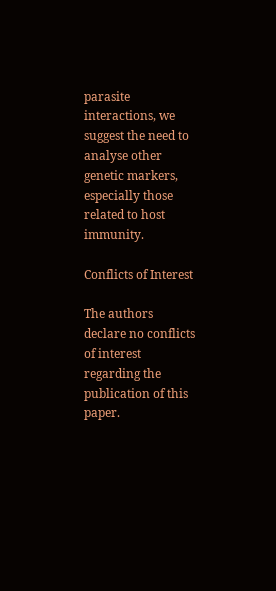parasite interactions, we suggest the need to analyse other genetic markers, especially those related to host immunity.

Conflicts of Interest

The authors declare no conflicts of interest regarding the publication of this paper.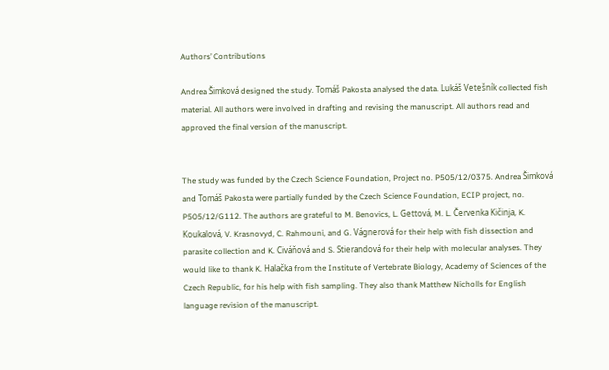Authors’ Contributions

Andrea Šimková designed the study. Tomáš Pakosta analysed the data. Lukáš Vetešník collected fish material. All authors were involved in drafting and revising the manuscript. All authors read and approved the final version of the manuscript.


The study was funded by the Czech Science Foundation, Project no. P505/12/0375. Andrea Šimková and Tomáš Pakosta were partially funded by the Czech Science Foundation, ECIP project, no. P505/12/G112. The authors are grateful to M. Benovics, L. Gettová, M. L. Červenka Kičinja, K. Koukalová, V. Krasnovyd, C. Rahmouni, and G. Vágnerová for their help with fish dissection and parasite collection and K. Civáňová and S. Stierandová for their help with molecular analyses. They would like to thank K. Halačka from the Institute of Vertebrate Biology, Academy of Sciences of the Czech Republic, for his help with fish sampling. They also thank Matthew Nicholls for English language revision of the manuscript.